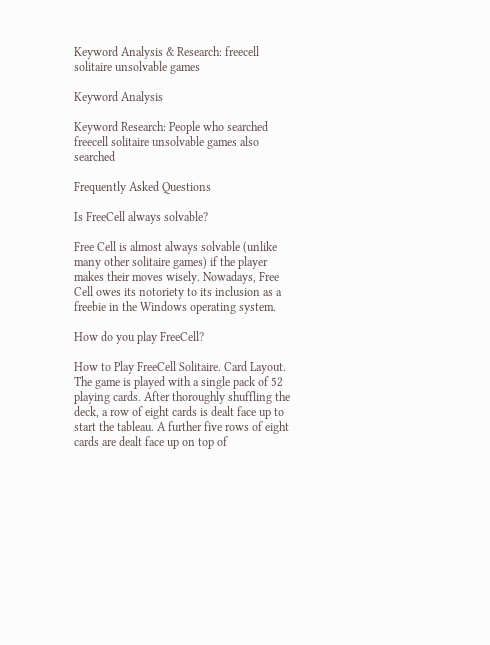Keyword Analysis & Research: freecell solitaire unsolvable games

Keyword Analysis

Keyword Research: People who searched freecell solitaire unsolvable games also searched

Frequently Asked Questions

Is FreeCell always solvable?

Free Cell is almost always solvable (unlike many other solitaire games) if the player makes their moves wisely. Nowadays, Free Cell owes its notoriety to its inclusion as a freebie in the Windows operating system.

How do you play FreeCell?

How to Play FreeCell Solitaire. Card Layout. The game is played with a single pack of 52 playing cards. After thoroughly shuffling the deck, a row of eight cards is dealt face up to start the tableau. A further five rows of eight cards are dealt face up on top of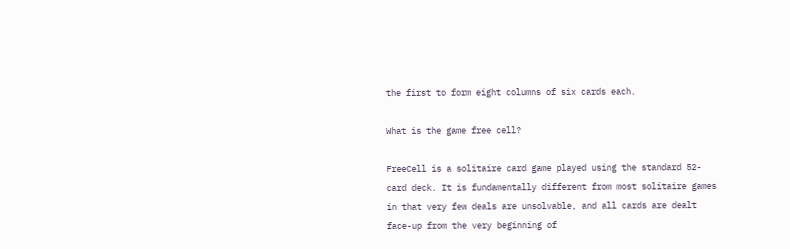the first to form eight columns of six cards each.

What is the game free cell?

FreeCell is a solitaire card game played using the standard 52-card deck. It is fundamentally different from most solitaire games in that very few deals are unsolvable, and all cards are dealt face-up from the very beginning of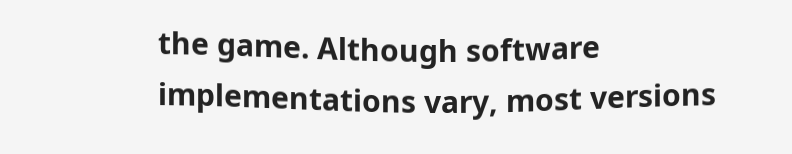the game. Although software implementations vary, most versions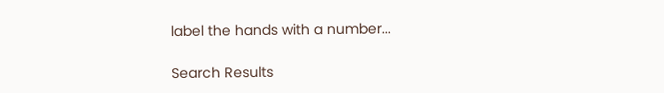label the hands with a number...

Search Results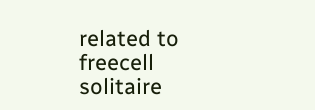related to freecell solitaire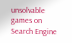unsolvable games on Search Engine